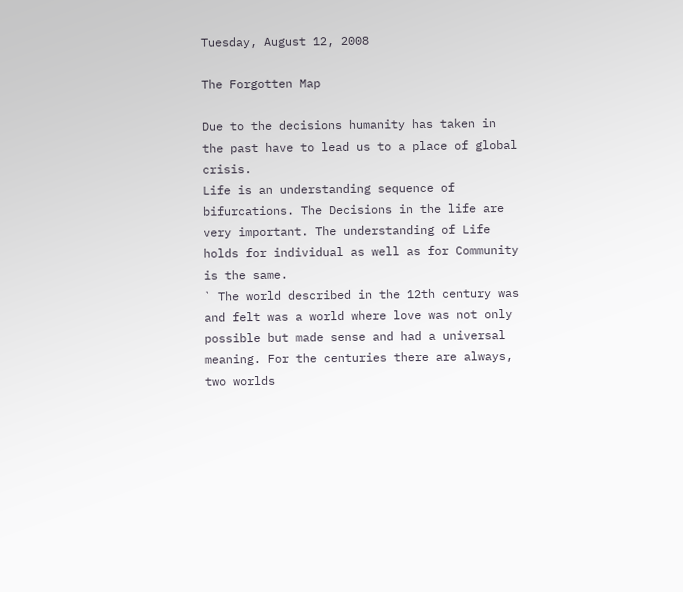Tuesday, August 12, 2008

The Forgotten Map

Due to the decisions humanity has taken in the past have to lead us to a place of global crisis.
Life is an understanding sequence of bifurcations. The Decisions in the life are very important. The understanding of Life holds for individual as well as for Community is the same.
` The world described in the 12th century was and felt was a world where love was not only possible but made sense and had a universal meaning. For the centuries there are always, two worlds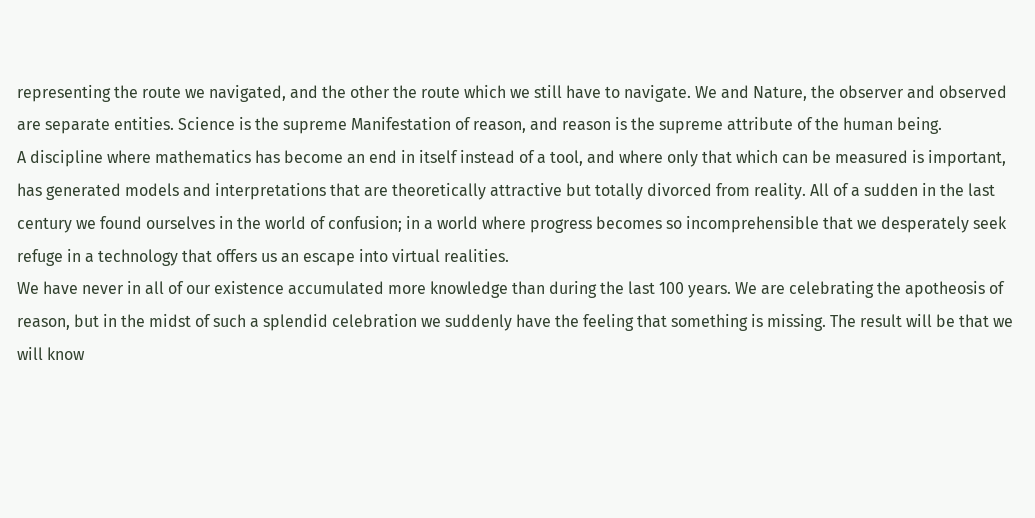representing the route we navigated, and the other the route which we still have to navigate. We and Nature, the observer and observed are separate entities. Science is the supreme Manifestation of reason, and reason is the supreme attribute of the human being.
A discipline where mathematics has become an end in itself instead of a tool, and where only that which can be measured is important, has generated models and interpretations that are theoretically attractive but totally divorced from reality. All of a sudden in the last century we found ourselves in the world of confusion; in a world where progress becomes so incomprehensible that we desperately seek refuge in a technology that offers us an escape into virtual realities.
We have never in all of our existence accumulated more knowledge than during the last 100 years. We are celebrating the apotheosis of reason, but in the midst of such a splendid celebration we suddenly have the feeling that something is missing. The result will be that we will know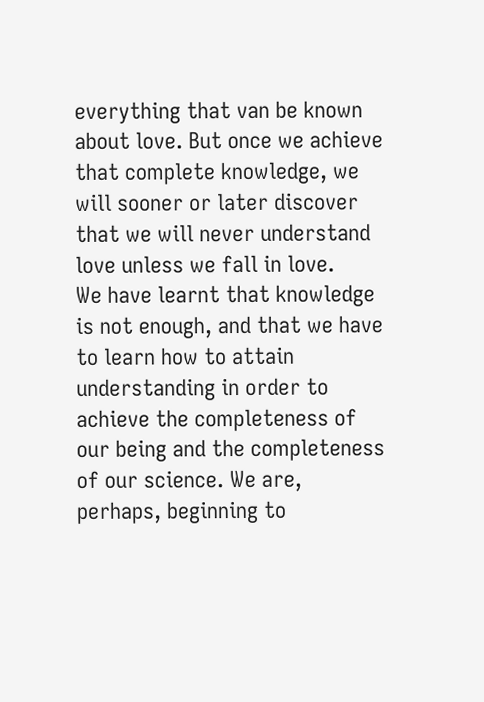everything that van be known about love. But once we achieve that complete knowledge, we will sooner or later discover that we will never understand love unless we fall in love.
We have learnt that knowledge is not enough, and that we have to learn how to attain understanding in order to achieve the completeness of our being and the completeness of our science. We are, perhaps, beginning to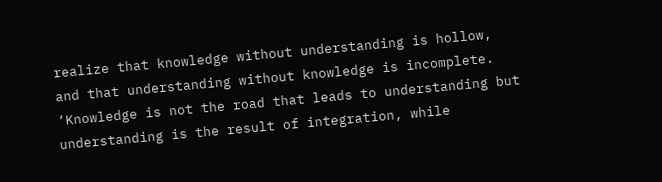realize that knowledge without understanding is hollow, and that understanding without knowledge is incomplete. ‘Knowledge is not the road that leads to understanding but understanding is the result of integration, while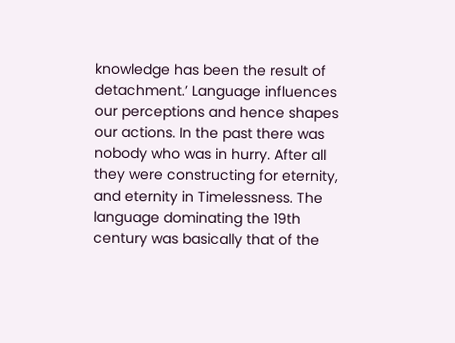knowledge has been the result of detachment.’ Language influences our perceptions and hence shapes our actions. In the past there was nobody who was in hurry. After all they were constructing for eternity, and eternity in Timelessness. The language dominating the 19th century was basically that of the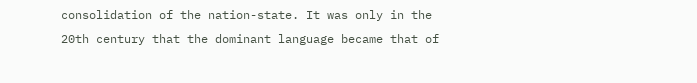consolidation of the nation-state. It was only in the 20th century that the dominant language became that of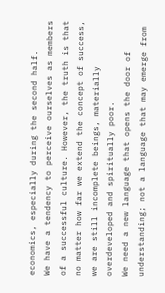economics, especially during the second half.
We have a tendency to perceive ourselves as members of a successful culture. However, the truth is that no matter how far we extend the concept of success, we are still incomplete beings, materially overdeveloped and spiritually poor.
We need a new language that opens the door of understanding; not a language that may emerge from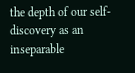the depth of our self-discovery as an inseparable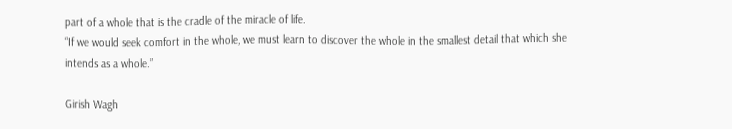part of a whole that is the cradle of the miracle of life.
“If we would seek comfort in the whole, we must learn to discover the whole in the smallest detail that which she intends as a whole.”

Girish Wagh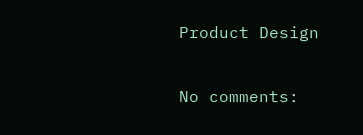Product Design

No comments: